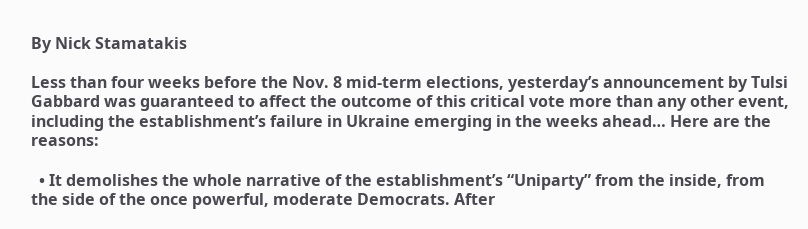By Nick Stamatakis

Less than four weeks before the Nov. 8 mid-term elections, yesterday’s announcement by Tulsi Gabbard was guaranteed to affect the outcome of this critical vote more than any other event, including the establishment’s failure in Ukraine emerging in the weeks ahead… Here are the reasons:

  • It demolishes the whole narrative of the establishment’s “Uniparty” from the inside, from the side of the once powerful, moderate Democrats. After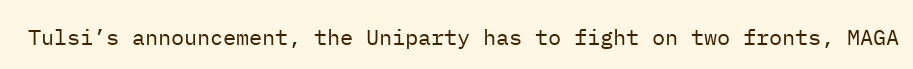Tulsi’s announcement, the Uniparty has to fight on two fronts, MAGA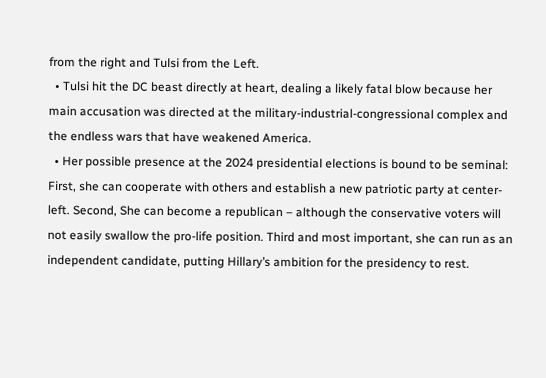from the right and Tulsi from the Left.
  • Tulsi hit the DC beast directly at heart, dealing a likely fatal blow because her main accusation was directed at the military-industrial-congressional complex and the endless wars that have weakened America.
  • Her possible presence at the 2024 presidential elections is bound to be seminal: First, she can cooperate with others and establish a new patriotic party at center-left. Second, She can become a republican – although the conservative voters will not easily swallow the pro-life position. Third and most important, she can run as an independent candidate, putting Hillary’s ambition for the presidency to rest.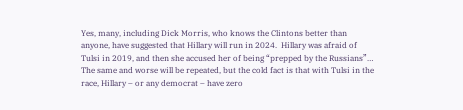Yes, many, including Dick Morris, who knows the Clintons better than anyone, have suggested that Hillary will run in 2024.  Hillary was afraid of Tulsi in 2019, and then she accused her of being “prepped by the Russians”…  The same and worse will be repeated, but the cold fact is that with Tulsi in the race, Hillary – or any democrat – have zero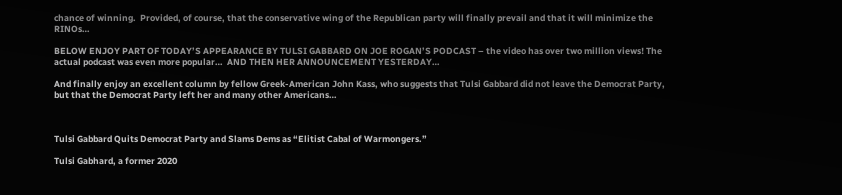chance of winning.  Provided, of course, that the conservative wing of the Republican party will finally prevail and that it will minimize the RINOs…

BELOW ENJOY PART OF TODAY’S APPEARANCE BY TULSI GABBARD ON JOE ROGAN’S PODCAST – the video has over two million views! The actual podcast was even more popular…  AND THEN HER ANNOUNCEMENT YESTERDAY…

And finally enjoy an excellent column by fellow Greek-American John Kass, who suggests that Tulsi Gabbard did not leave the Democrat Party, but that the Democrat Party left her and many other Americans…



Tulsi Gabbard Quits Democrat Party and Slams Dems as “Elitist Cabal of Warmongers.”

Tulsi Gabhard, a former 2020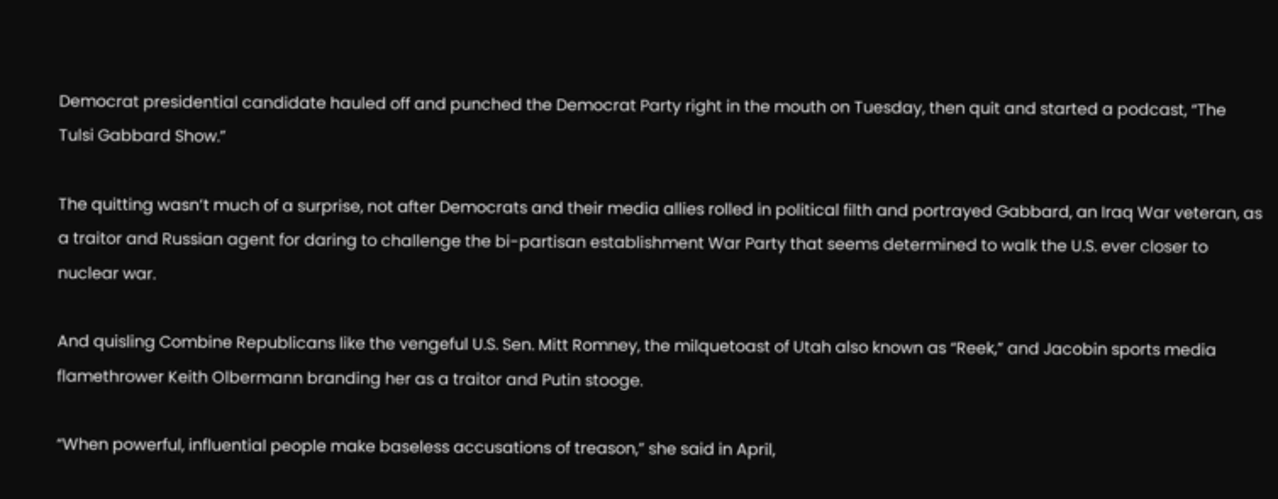Democrat presidential candidate hauled off and punched the Democrat Party right in the mouth on Tuesday, then quit and started a podcast, “The Tulsi Gabbard Show.”

The quitting wasn’t much of a surprise, not after Democrats and their media allies rolled in political filth and portrayed Gabbard, an Iraq War veteran, as a traitor and Russian agent for daring to challenge the bi-partisan establishment War Party that seems determined to walk the U.S. ever closer to nuclear war.

And quisling Combine Republicans like the vengeful U.S. Sen. Mitt Romney, the milquetoast of Utah also known as “Reek,” and Jacobin sports media flamethrower Keith Olbermann branding her as a traitor and Putin stooge.

“When powerful, influential people make baseless accusations of treason,” she said in April,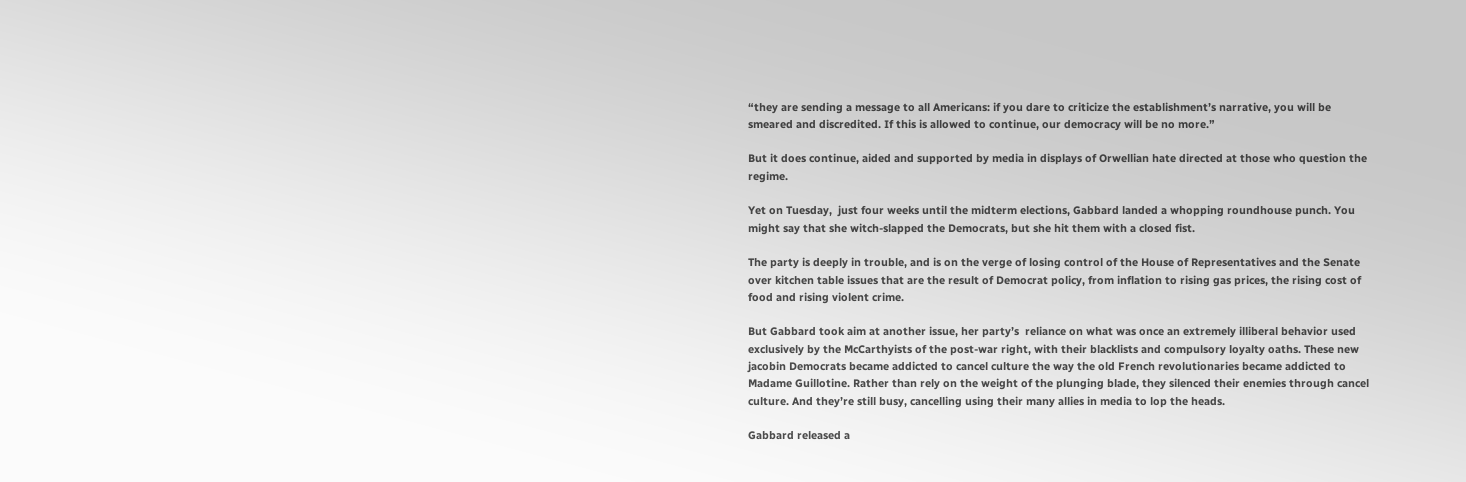“they are sending a message to all Americans: if you dare to criticize the establishment’s narrative, you will be smeared and discredited. If this is allowed to continue, our democracy will be no more.”

But it does continue, aided and supported by media in displays of Orwellian hate directed at those who question the regime.

Yet on Tuesday,  just four weeks until the midterm elections, Gabbard landed a whopping roundhouse punch. You might say that she witch-slapped the Democrats, but she hit them with a closed fist.

The party is deeply in trouble, and is on the verge of losing control of the House of Representatives and the Senate over kitchen table issues that are the result of Democrat policy, from inflation to rising gas prices, the rising cost of food and rising violent crime.

But Gabbard took aim at another issue, her party’s  reliance on what was once an extremely illiberal behavior used exclusively by the McCarthyists of the post-war right, with their blacklists and compulsory loyalty oaths. These new jacobin Democrats became addicted to cancel culture the way the old French revolutionaries became addicted to Madame Guillotine. Rather than rely on the weight of the plunging blade, they silenced their enemies through cancel culture. And they’re still busy, cancelling using their many allies in media to lop the heads.

Gabbard released a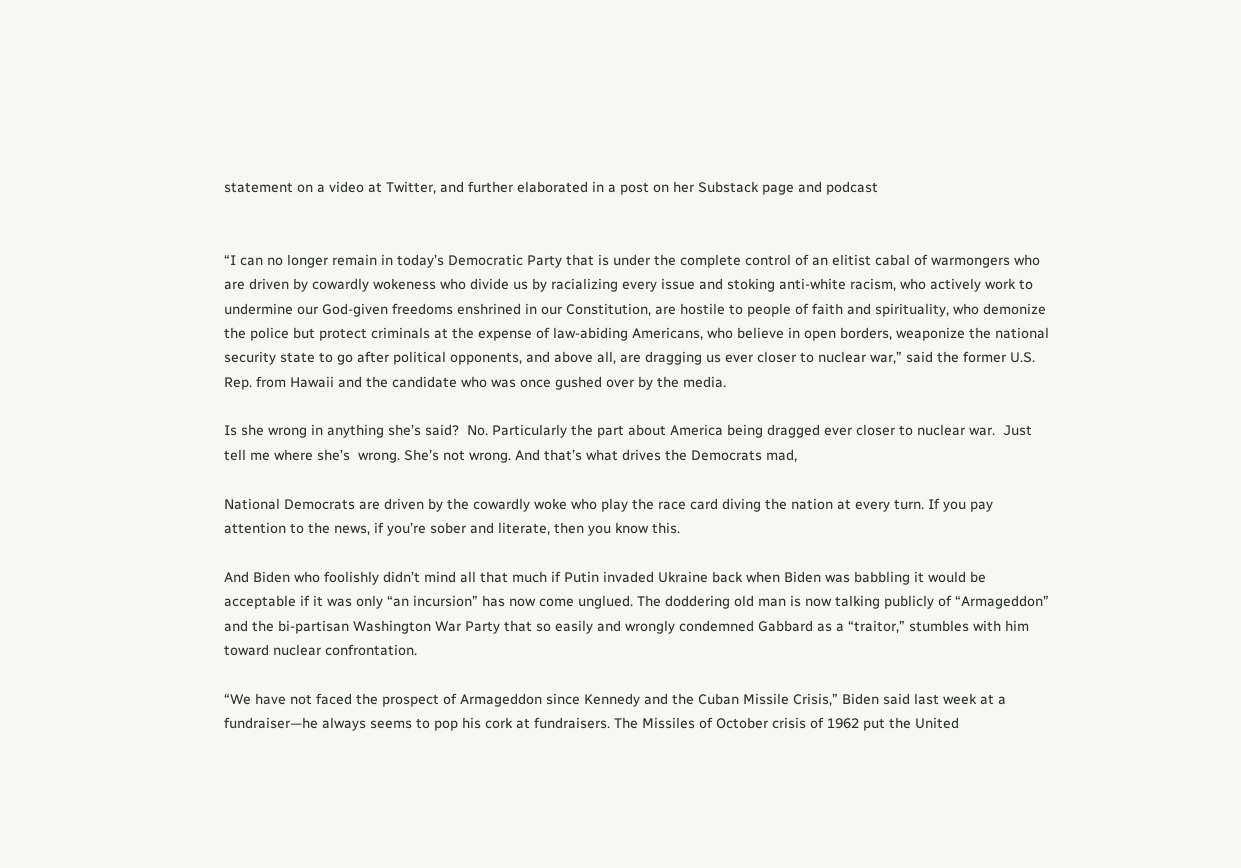statement on a video at Twitter, and further elaborated in a post on her Substack page and podcast


“I can no longer remain in today’s Democratic Party that is under the complete control of an elitist cabal of warmongers who are driven by cowardly wokeness who divide us by racializing every issue and stoking anti-white racism, who actively work to undermine our God-given freedoms enshrined in our Constitution, are hostile to people of faith and spirituality, who demonize the police but protect criminals at the expense of law-abiding Americans, who believe in open borders, weaponize the national security state to go after political opponents, and above all, are dragging us ever closer to nuclear war,” said the former U.S. Rep. from Hawaii and the candidate who was once gushed over by the media.

Is she wrong in anything she’s said?  No. Particularly the part about America being dragged ever closer to nuclear war.  Just tell me where she’s  wrong. She’s not wrong. And that’s what drives the Democrats mad,

National Democrats are driven by the cowardly woke who play the race card diving the nation at every turn. If you pay attention to the news, if you’re sober and literate, then you know this.

And Biden who foolishly didn’t mind all that much if Putin invaded Ukraine back when Biden was babbling it would be acceptable if it was only “an incursion” has now come unglued. The doddering old man is now talking publicly of “Armageddon” and the bi-partisan Washington War Party that so easily and wrongly condemned Gabbard as a “traitor,” stumbles with him toward nuclear confrontation.

“We have not faced the prospect of Armageddon since Kennedy and the Cuban Missile Crisis,” Biden said last week at a fundraiser—he always seems to pop his cork at fundraisers. The Missiles of October crisis of 1962 put the United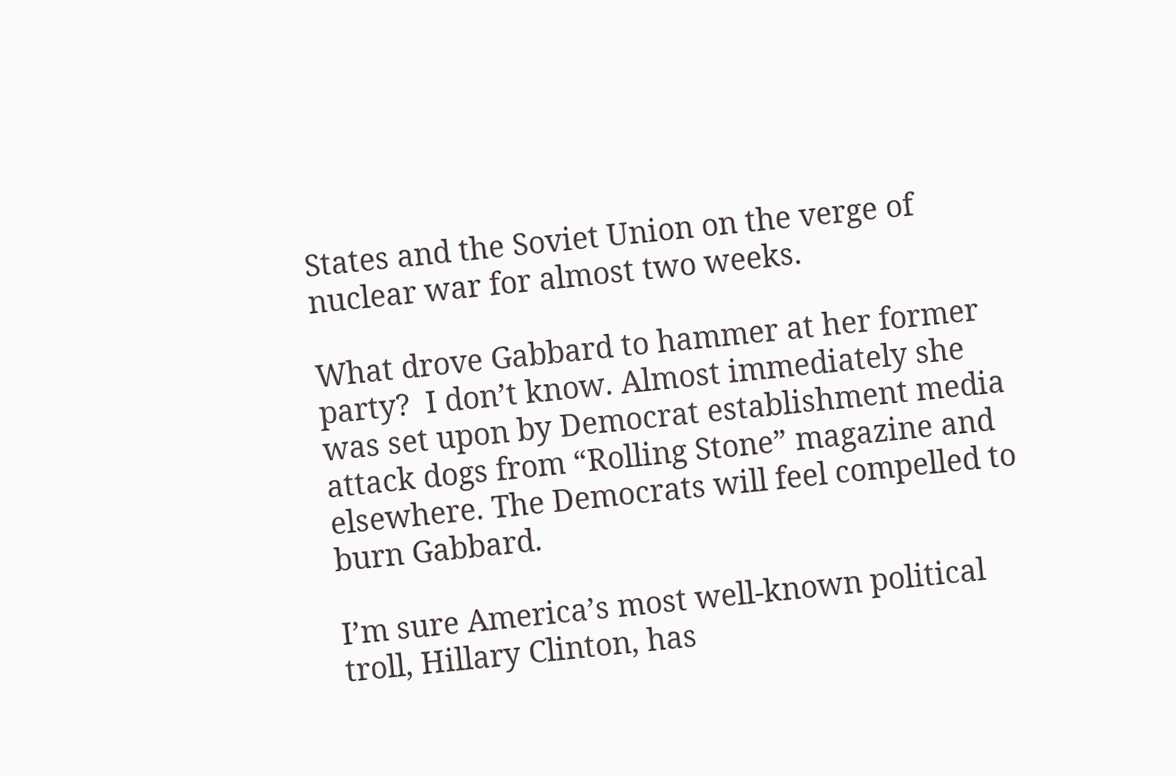States and the Soviet Union on the verge of nuclear war for almost two weeks.

What drove Gabbard to hammer at her former party?  I don’t know. Almost immediately she was set upon by Democrat establishment media attack dogs from “Rolling Stone” magazine and elsewhere. The Democrats will feel compelled to burn Gabbard.

I’m sure America’s most well-known political troll, Hillary Clinton, has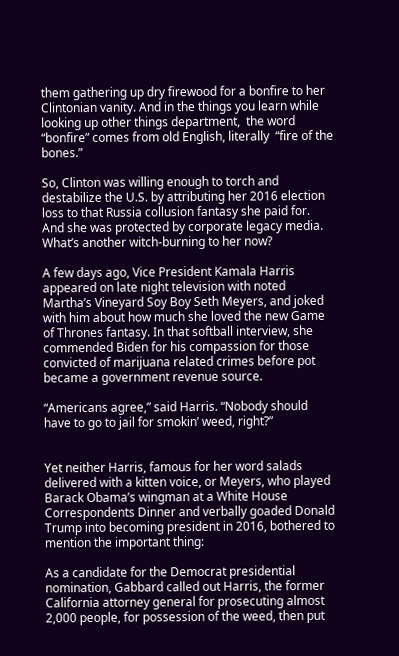them gathering up dry firewood for a bonfire to her Clintonian vanity. And in the things you learn while looking up other things department,  the word “bonfire” comes from old English, literally  “fire of the bones.”

So, Clinton was willing enough to torch and destabilize the U.S. by attributing her 2016 election loss to that Russia collusion fantasy she paid for. And she was protected by corporate legacy media. What’s another witch-burning to her now?

A few days ago, Vice President Kamala Harris appeared on late night television with noted Martha’s Vineyard Soy Boy Seth Meyers, and joked with him about how much she loved the new Game of Thrones fantasy. In that softball interview, she commended Biden for his compassion for those convicted of marijuana related crimes before pot became a government revenue source.

“Americans agree,” said Harris. “Nobody should have to go to jail for smokin’ weed, right?”


Yet neither Harris, famous for her word salads delivered with a kitten voice, or Meyers, who played Barack Obama’s wingman at a White House Correspondents Dinner and verbally goaded Donald Trump into becoming president in 2016, bothered to mention the important thing:

As a candidate for the Democrat presidential nomination, Gabbard called out Harris, the former California attorney general for prosecuting almost 2,000 people, for possession of the weed, then put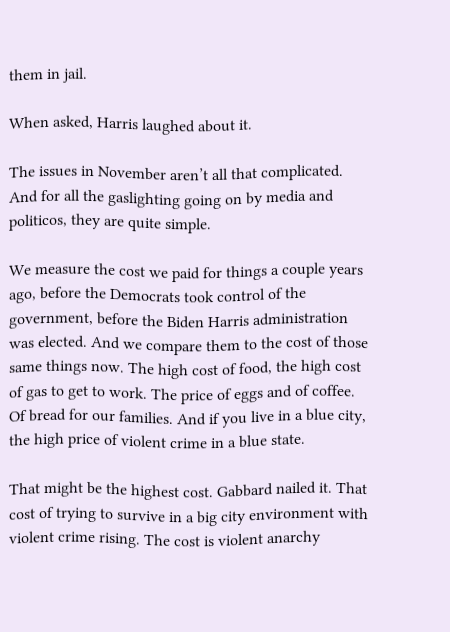them in jail.

When asked, Harris laughed about it.

The issues in November aren’t all that complicated. And for all the gaslighting going on by media and politicos, they are quite simple.

We measure the cost we paid for things a couple years ago, before the Democrats took control of the government, before the Biden Harris administration was elected. And we compare them to the cost of those same things now. The high cost of food, the high cost of gas to get to work. The price of eggs and of coffee. Of bread for our families. And if you live in a blue city, the high price of violent crime in a blue state.

That might be the highest cost. Gabbard nailed it. That cost of trying to survive in a big city environment with violent crime rising. The cost is violent anarchy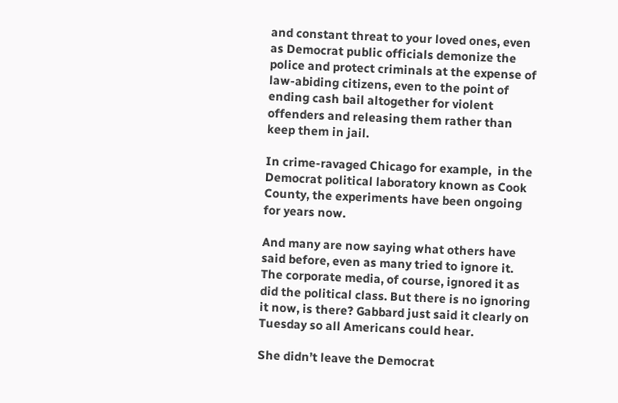and constant threat to your loved ones, even as Democrat public officials demonize the police and protect criminals at the expense of  law-abiding citizens, even to the point of ending cash bail altogether for violent offenders and releasing them rather than keep them in jail.

In crime-ravaged Chicago for example,  in the Democrat political laboratory known as Cook County, the experiments have been ongoing for years now.

And many are now saying what others have said before, even as many tried to ignore it. The corporate media, of course, ignored it as did the political class. But there is no ignoring it now, is there? Gabbard just said it clearly on Tuesday so all Americans could hear.

She didn’t leave the Democrat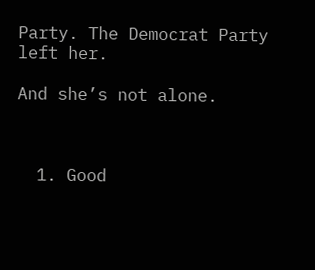Party. The Democrat Party left her.

And she’s not alone.



  1. Good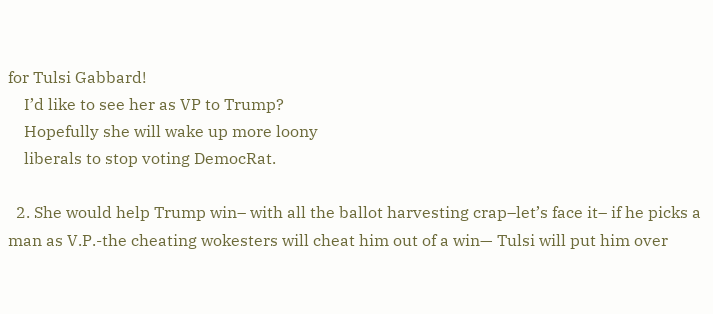for Tulsi Gabbard!
    I’d like to see her as VP to Trump?
    Hopefully she will wake up more loony
    liberals to stop voting DemocRat.

  2. She would help Trump win– with all the ballot harvesting crap–let’s face it– if he picks a man as V.P.-the cheating wokesters will cheat him out of a win— Tulsi will put him over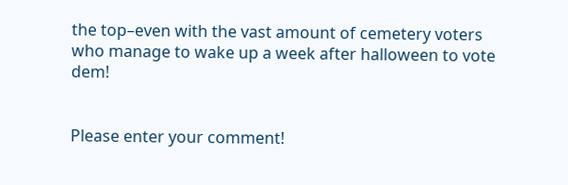the top–even with the vast amount of cemetery voters who manage to wake up a week after halloween to vote dem!


Please enter your comment!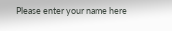Please enter your name here